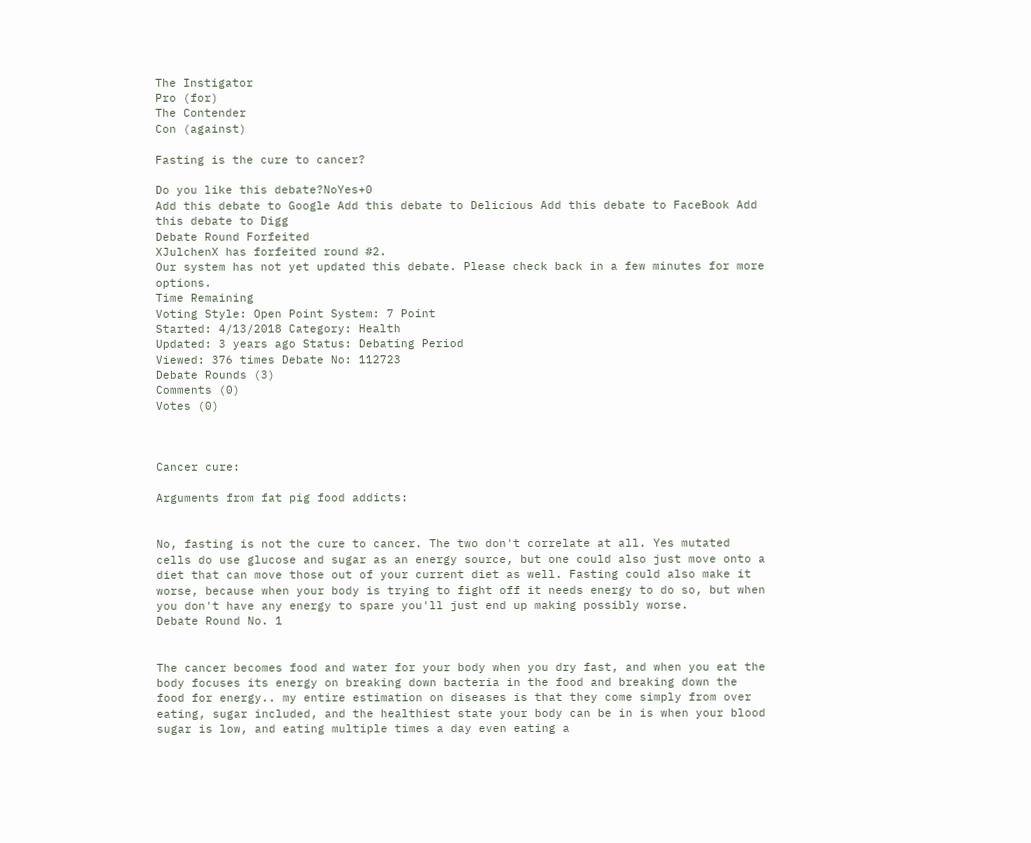The Instigator
Pro (for)
The Contender
Con (against)

Fasting is the cure to cancer?

Do you like this debate?NoYes+0
Add this debate to Google Add this debate to Delicious Add this debate to FaceBook Add this debate to Digg
Debate Round Forfeited
XJulchenX has forfeited round #2.
Our system has not yet updated this debate. Please check back in a few minutes for more options.
Time Remaining
Voting Style: Open Point System: 7 Point
Started: 4/13/2018 Category: Health
Updated: 3 years ago Status: Debating Period
Viewed: 376 times Debate No: 112723
Debate Rounds (3)
Comments (0)
Votes (0)



Cancer cure:

Arguments from fat pig food addicts:


No, fasting is not the cure to cancer. The two don't correlate at all. Yes mutated cells do use glucose and sugar as an energy source, but one could also just move onto a diet that can move those out of your current diet as well. Fasting could also make it worse, because when your body is trying to fight off it needs energy to do so, but when you don't have any energy to spare you'll just end up making possibly worse.
Debate Round No. 1


The cancer becomes food and water for your body when you dry fast, and when you eat the body focuses its energy on breaking down bacteria in the food and breaking down the food for energy.. my entire estimation on diseases is that they come simply from over eating, sugar included, and the healthiest state your body can be in is when your blood sugar is low, and eating multiple times a day even eating a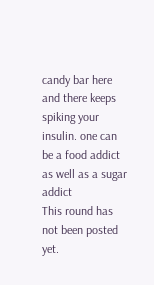candy bar here and there keeps spiking your insulin. one can be a food addict as well as a sugar addict
This round has not been posted yet.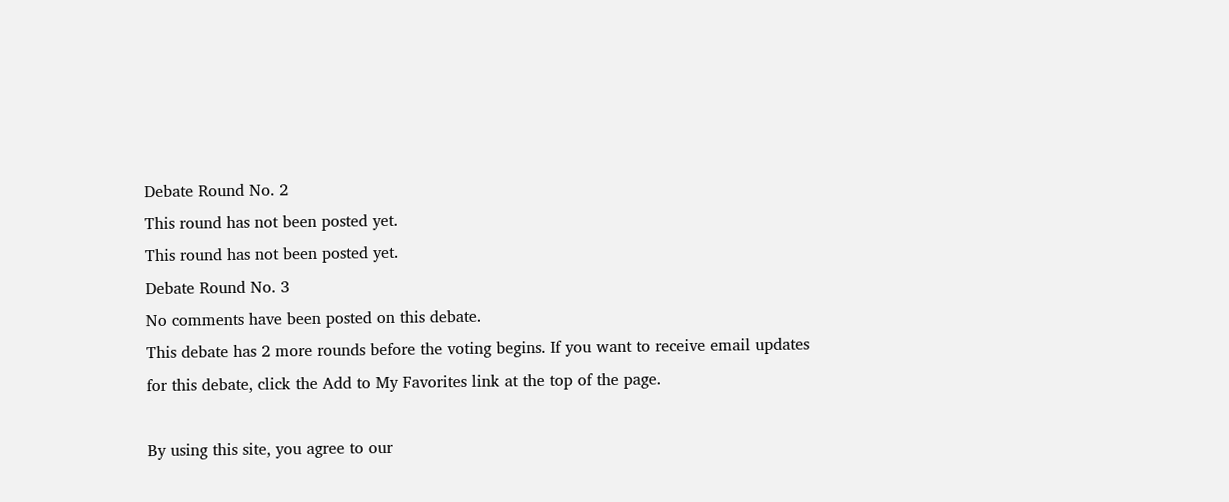Debate Round No. 2
This round has not been posted yet.
This round has not been posted yet.
Debate Round No. 3
No comments have been posted on this debate.
This debate has 2 more rounds before the voting begins. If you want to receive email updates for this debate, click the Add to My Favorites link at the top of the page.

By using this site, you agree to our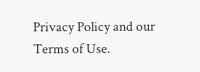Privacy Policy and our Terms of Use.